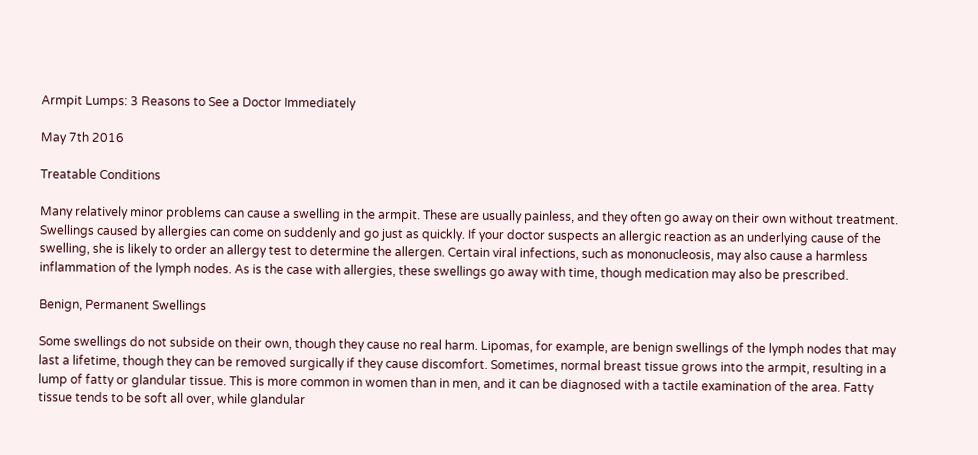Armpit Lumps: 3 Reasons to See a Doctor Immediately

May 7th 2016

Treatable Conditions

Many relatively minor problems can cause a swelling in the armpit. These are usually painless, and they often go away on their own without treatment. Swellings caused by allergies can come on suddenly and go just as quickly. If your doctor suspects an allergic reaction as an underlying cause of the swelling, she is likely to order an allergy test to determine the allergen. Certain viral infections, such as mononucleosis, may also cause a harmless inflammation of the lymph nodes. As is the case with allergies, these swellings go away with time, though medication may also be prescribed.

Benign, Permanent Swellings

Some swellings do not subside on their own, though they cause no real harm. Lipomas, for example, are benign swellings of the lymph nodes that may last a lifetime, though they can be removed surgically if they cause discomfort. Sometimes, normal breast tissue grows into the armpit, resulting in a lump of fatty or glandular tissue. This is more common in women than in men, and it can be diagnosed with a tactile examination of the area. Fatty tissue tends to be soft all over, while glandular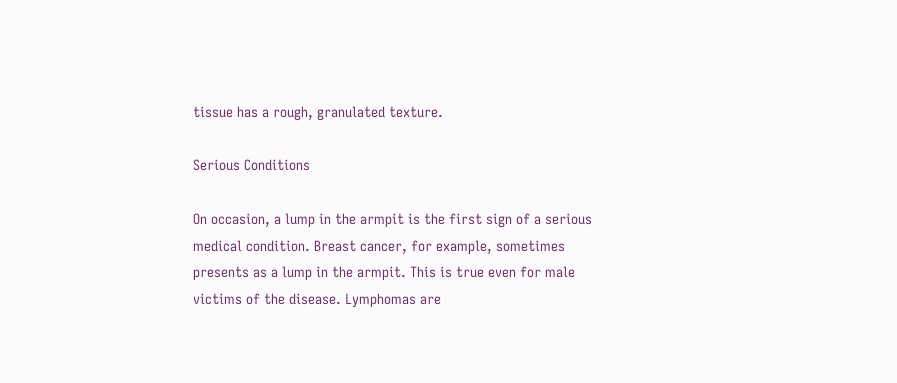tissue has a rough, granulated texture.

Serious Conditions

On occasion, a lump in the armpit is the first sign of a serious medical condition. Breast cancer, for example, sometimes presents as a lump in the armpit. This is true even for male victims of the disease. Lymphomas are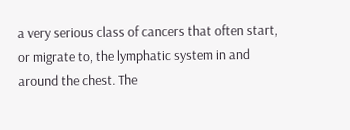a very serious class of cancers that often start, or migrate to, the lymphatic system in and around the chest. The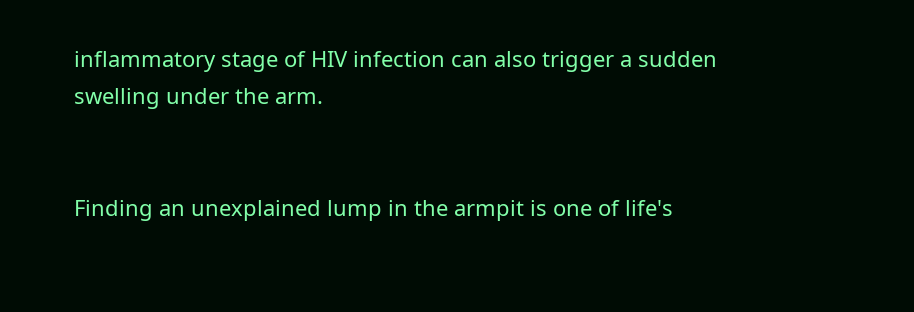inflammatory stage of HIV infection can also trigger a sudden swelling under the arm.


Finding an unexplained lump in the armpit is one of life's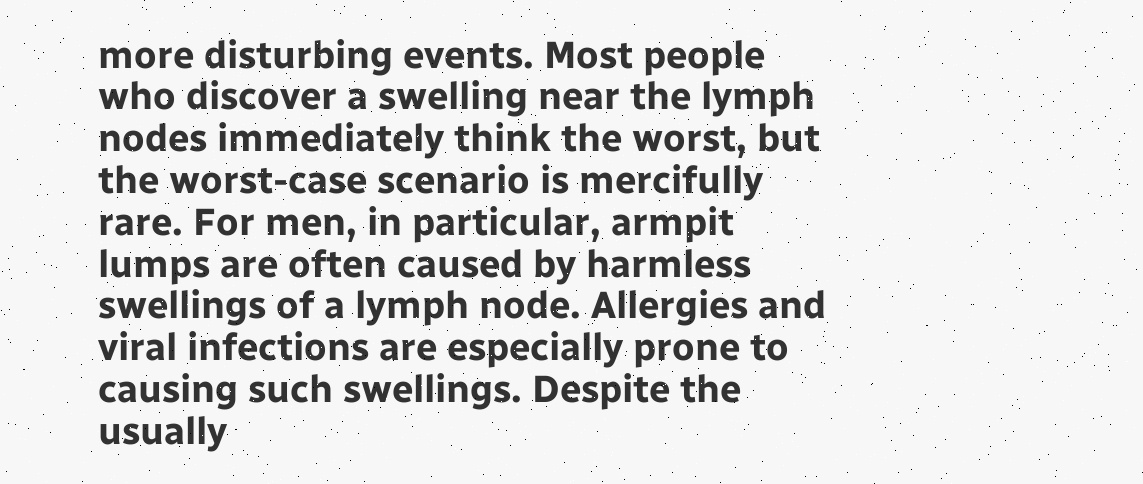more disturbing events. Most people who discover a swelling near the lymph nodes immediately think the worst, but the worst-case scenario is mercifully rare. For men, in particular, armpit lumps are often caused by harmless swellings of a lymph node. Allergies and viral infections are especially prone to causing such swellings. Despite the usually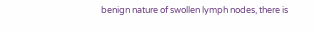benign nature of swollen lymph nodes, there is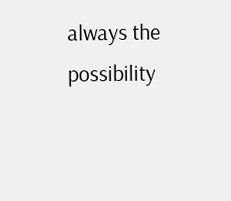always the possibility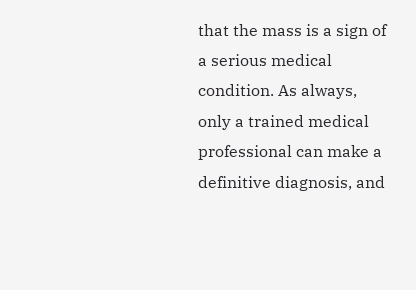that the mass is a sign of a serious medical condition. As always, only a trained medical professional can make a definitive diagnosis, and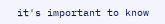it's important to know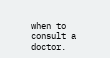when to consult a doctor.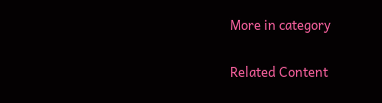More in category

Related Content